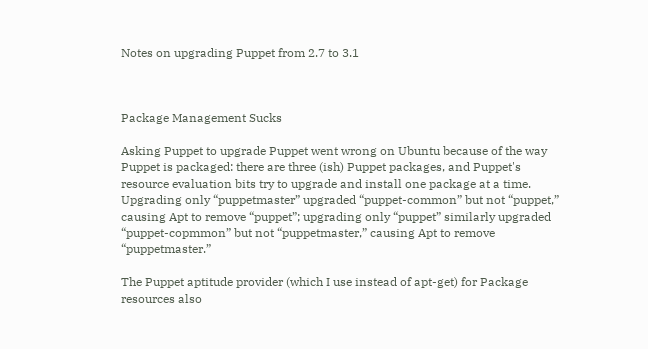Notes on upgrading Puppet from 2.7 to 3.1



Package Management Sucks

Asking Puppet to upgrade Puppet went wrong on Ubuntu because of the way Puppet is packaged: there are three (ish) Puppet packages, and Puppet's resource evaluation bits try to upgrade and install one package at a time. Upgrading only “puppetmaster” upgraded “puppet-common” but not “puppet,” causing Apt to remove “puppet”; upgrading only “puppet” similarly upgraded “puppet-copmmon” but not “puppetmaster,” causing Apt to remove “puppetmaster.”

The Puppet aptitude provider (which I use instead of apt-get) for Package resources also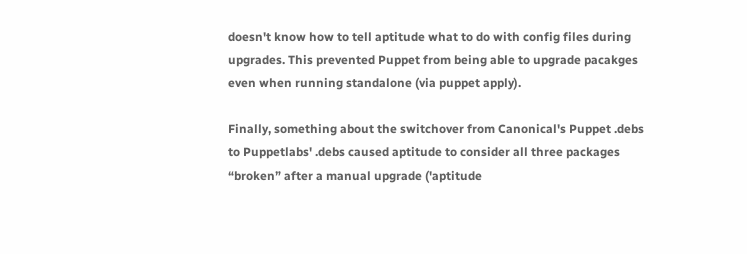doesn't know how to tell aptitude what to do with config files during upgrades. This prevented Puppet from being able to upgrade pacakges even when running standalone (via puppet apply).

Finally, something about the switchover from Canonical's Puppet .debs to Puppetlabs' .debs caused aptitude to consider all three packages “broken” after a manual upgrade ('aptitude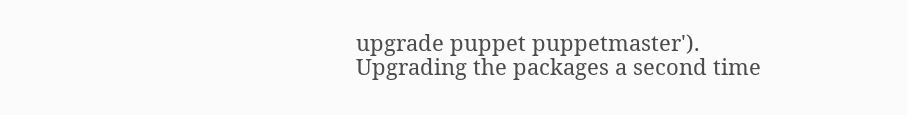upgrade puppet puppetmaster'). Upgrading the packages a second time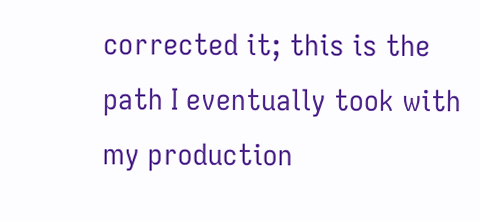corrected it; this is the path I eventually took with my production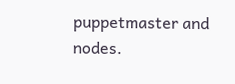puppetmaster and nodes.